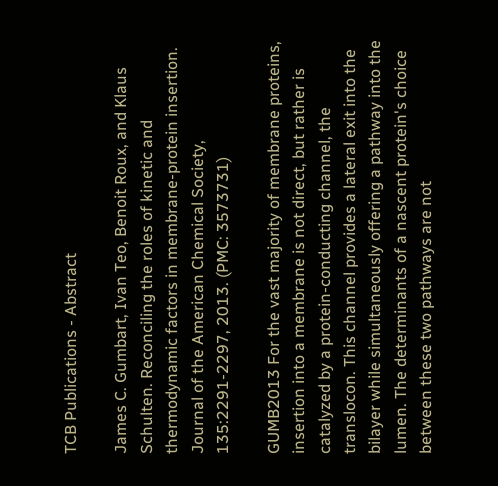TCB Publications - Abstract

James C. Gumbart, Ivan Teo, Benoit Roux, and Klaus Schulten. Reconciling the roles of kinetic and thermodynamic factors in membrane-protein insertion. Journal of the American Chemical Society, 135:2291-2297, 2013. (PMC: 3573731)

GUMB2013 For the vast majority of membrane proteins, insertion into a membrane is not direct, but rather is catalyzed by a protein-conducting channel, the translocon. This channel provides a lateral exit into the bilayer while simultaneously offering a pathway into the lumen. The determinants of a nascent protein's choice between these two pathways are not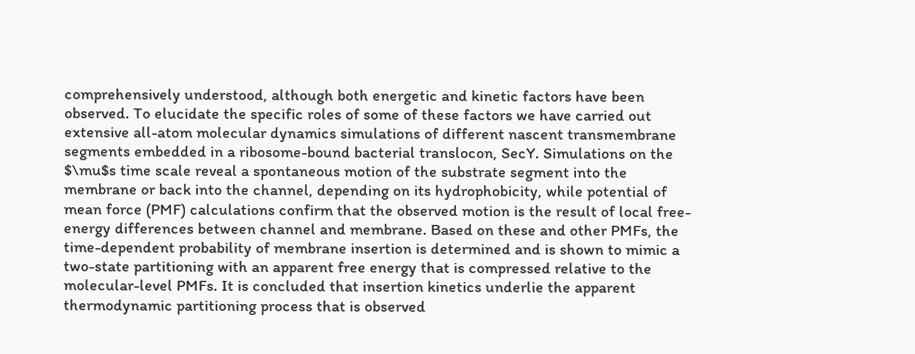comprehensively understood, although both energetic and kinetic factors have been observed. To elucidate the specific roles of some of these factors we have carried out extensive all-atom molecular dynamics simulations of different nascent transmembrane segments embedded in a ribosome-bound bacterial translocon, SecY. Simulations on the $\mu$s time scale reveal a spontaneous motion of the substrate segment into the membrane or back into the channel, depending on its hydrophobicity, while potential of mean force (PMF) calculations confirm that the observed motion is the result of local free- energy differences between channel and membrane. Based on these and other PMFs, the time-dependent probability of membrane insertion is determined and is shown to mimic a two-state partitioning with an apparent free energy that is compressed relative to the molecular-level PMFs. It is concluded that insertion kinetics underlie the apparent thermodynamic partitioning process that is observed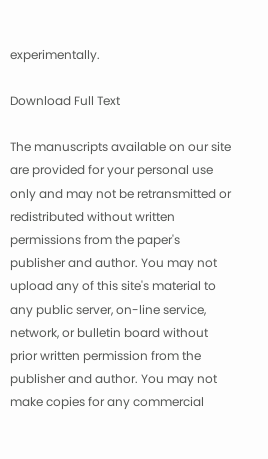experimentally.

Download Full Text

The manuscripts available on our site are provided for your personal use only and may not be retransmitted or redistributed without written permissions from the paper's publisher and author. You may not upload any of this site's material to any public server, on-line service, network, or bulletin board without prior written permission from the publisher and author. You may not make copies for any commercial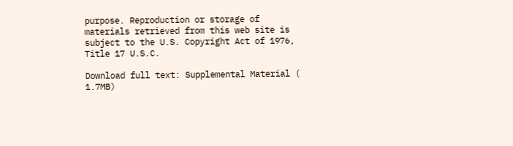purpose. Reproduction or storage of materials retrieved from this web site is subject to the U.S. Copyright Act of 1976, Title 17 U.S.C.

Download full text: Supplemental Material ( 1.7MB)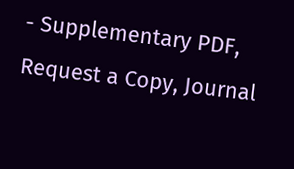- Supplementary PDF, Request a Copy, Journal